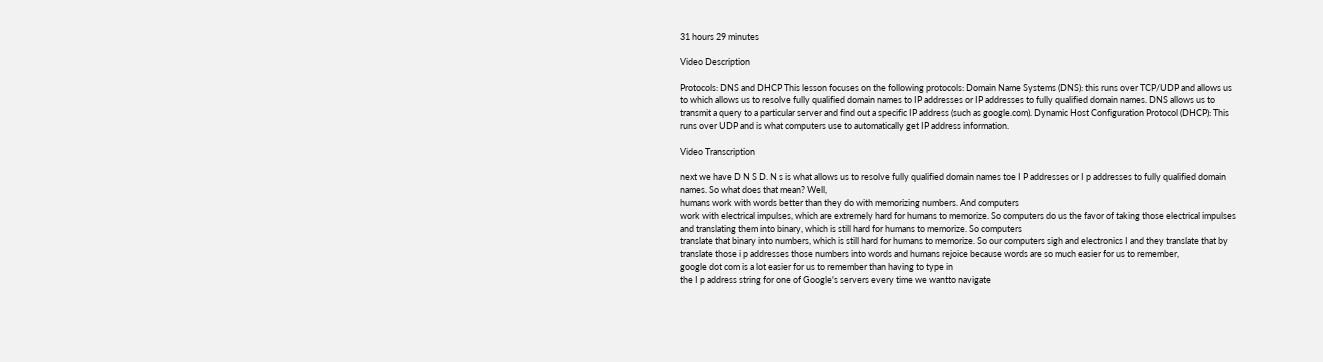31 hours 29 minutes

Video Description

Protocols: DNS and DHCP This lesson focuses on the following protocols: Domain Name Systems (DNS): this runs over TCP/UDP and allows us to which allows us to resolve fully qualified domain names to IP addresses or IP addresses to fully qualified domain names. DNS allows us to transmit a query to a particular server and find out a specific IP address (such as google.com). Dynamic Host Configuration Protocol (DHCP): This runs over UDP and is what computers use to automatically get IP address information.

Video Transcription

next we have D N S D. N s is what allows us to resolve fully qualified domain names toe I P addresses or I p addresses to fully qualified domain names. So what does that mean? Well,
humans work with words better than they do with memorizing numbers. And computers
work with electrical impulses, which are extremely hard for humans to memorize. So computers do us the favor of taking those electrical impulses and translating them into binary, which is still hard for humans to memorize. So computers
translate that binary into numbers, which is still hard for humans to memorize. So our computers sigh and electronics I and they translate that by translate those i p addresses those numbers into words and humans rejoice because words are so much easier for us to remember,
google dot com is a lot easier for us to remember than having to type in
the I p address string for one of Google's servers every time we wantto navigate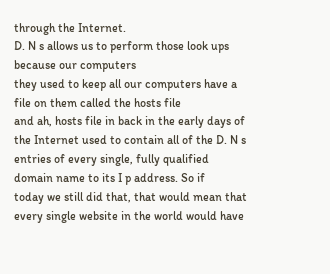through the Internet.
D. N s allows us to perform those look ups because our computers
they used to keep all our computers have a file on them called the hosts file
and ah, hosts file in back in the early days of the Internet used to contain all of the D. N s entries of every single, fully qualified domain name to its I p address. So if
today we still did that, that would mean that every single website in the world would have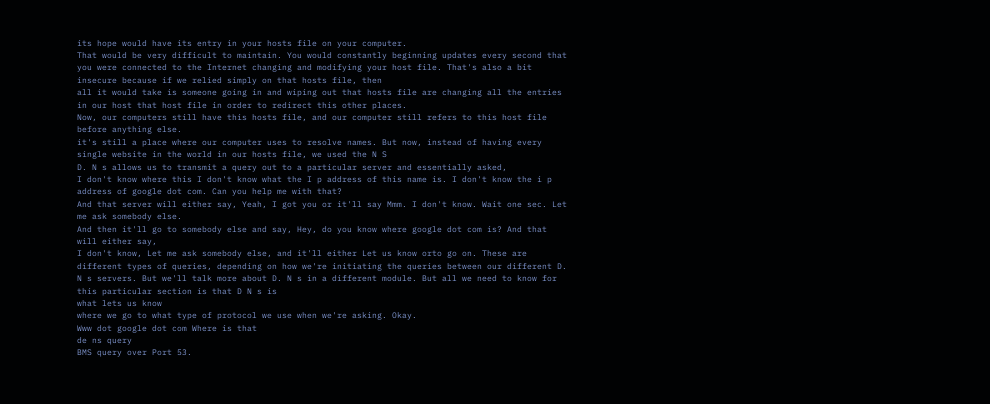its hope would have its entry in your hosts file on your computer.
That would be very difficult to maintain. You would constantly beginning updates every second that you were connected to the Internet changing and modifying your host file. That's also a bit insecure because if we relied simply on that hosts file, then
all it would take is someone going in and wiping out that hosts file are changing all the entries in our host that host file in order to redirect this other places.
Now, our computers still have this hosts file, and our computer still refers to this host file before anything else.
it's still a place where our computer uses to resolve names. But now, instead of having every single website in the world in our hosts file, we used the N S
D. N s allows us to transmit a query out to a particular server and essentially asked,
I don't know where this I don't know what the I p address of this name is. I don't know the i p address of google dot com. Can you help me with that?
And that server will either say, Yeah, I got you or it'll say Mmm. I don't know. Wait one sec. Let me ask somebody else.
And then it'll go to somebody else and say, Hey, do you know where google dot com is? And that will either say,
I don't know, Let me ask somebody else, and it'll either Let us know orto go on. These are different types of queries, depending on how we're initiating the queries between our different D. N s servers. But we'll talk more about D. N s in a different module. But all we need to know for this particular section is that D N s is
what lets us know
where we go to what type of protocol we use when we're asking. Okay.
Www dot google dot com Where is that
de ns query
BMS query over Port 53.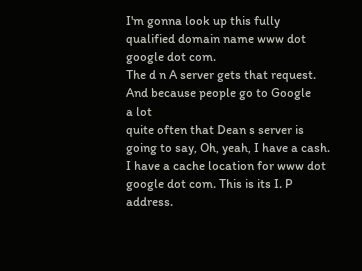I'm gonna look up this fully qualified domain name www dot google dot com.
The d n A server gets that request.
And because people go to Google
a lot
quite often that Dean s server is going to say, Oh, yeah, I have a cash. I have a cache location for www dot google dot com. This is its I. P address.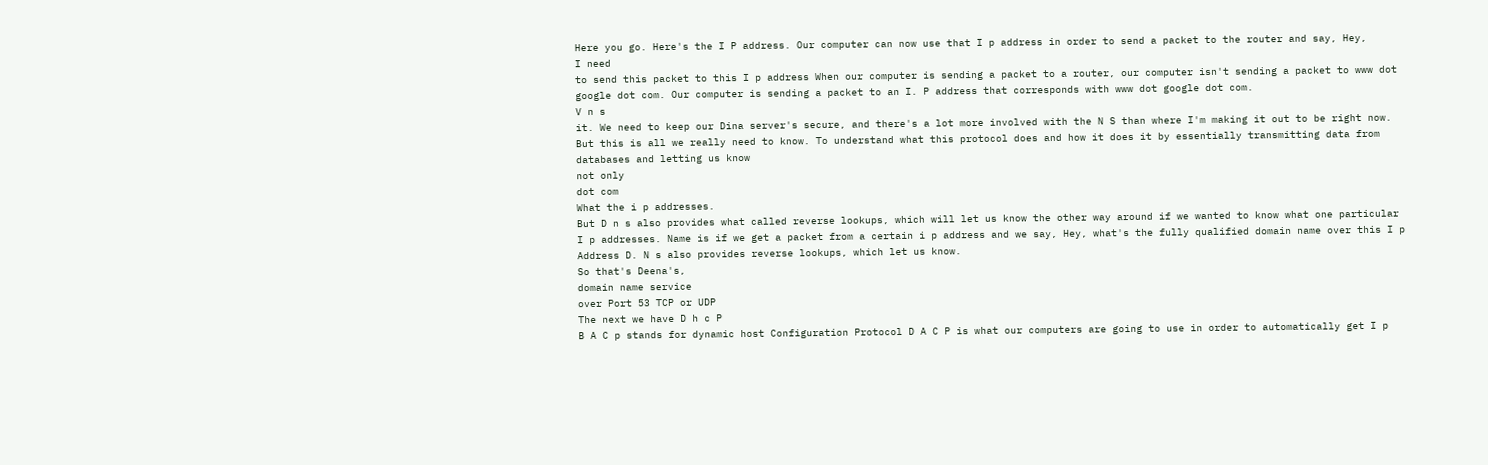Here you go. Here's the I P address. Our computer can now use that I p address in order to send a packet to the router and say, Hey,
I need
to send this packet to this I p address When our computer is sending a packet to a router, our computer isn't sending a packet to www dot google dot com. Our computer is sending a packet to an I. P address that corresponds with www dot google dot com.
V n s
it. We need to keep our Dina server's secure, and there's a lot more involved with the N S than where I'm making it out to be right now. But this is all we really need to know. To understand what this protocol does and how it does it by essentially transmitting data from databases and letting us know
not only
dot com
What the i p addresses.
But D n s also provides what called reverse lookups, which will let us know the other way around if we wanted to know what one particular I p addresses. Name is if we get a packet from a certain i p address and we say, Hey, what's the fully qualified domain name over this I p Address D. N s also provides reverse lookups, which let us know.
So that's Deena's,
domain name service
over Port 53 TCP or UDP
The next we have D h c P
B A C p stands for dynamic host Configuration Protocol D A C P is what our computers are going to use in order to automatically get I p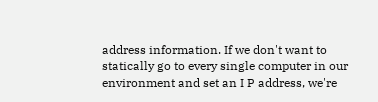address information. If we don't want to statically go to every single computer in our environment and set an I P address, we're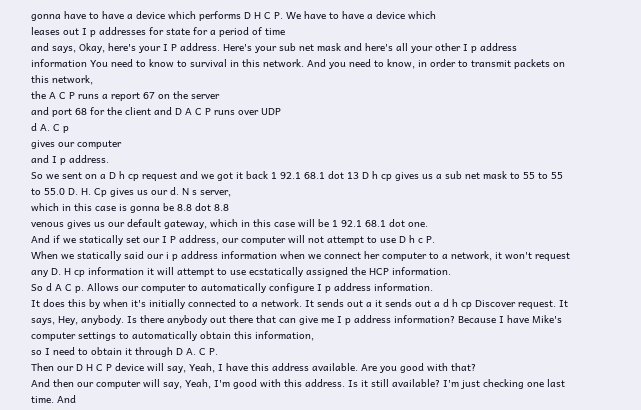gonna have to have a device which performs D H C P. We have to have a device which
leases out I p addresses for state for a period of time
and says, Okay, here's your I P address. Here's your sub net mask and here's all your other I p address information You need to know to survival in this network. And you need to know, in order to transmit packets on this network,
the A C P runs a report 67 on the server
and port 68 for the client and D A C P runs over UDP
d A. C p
gives our computer
and I p address.
So we sent on a D h cp request and we got it back 1 92.1 68.1 dot 13 D h cp gives us a sub net mask to 55 to 55 to 55.0 D. H. Cp gives us our d. N s server,
which in this case is gonna be 8.8 dot 8.8
venous gives us our default gateway, which in this case will be 1 92.1 68.1 dot one.
And if we statically set our I P address, our computer will not attempt to use D h c P.
When we statically said our i p address information when we connect her computer to a network, it won't request any D. H cp information it will attempt to use ecstatically assigned the HCP information.
So d A C p. Allows our computer to automatically configure I p address information.
It does this by when it's initially connected to a network. It sends out a it sends out a d h cp Discover request. It says, Hey, anybody. Is there anybody out there that can give me I p address information? Because I have Mike's computer settings to automatically obtain this information,
so I need to obtain it through D A. C P.
Then our D H C P device will say, Yeah, I have this address available. Are you good with that?
And then our computer will say, Yeah, I'm good with this address. Is it still available? I'm just checking one last time. And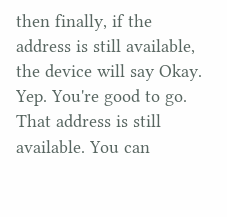then finally, if the address is still available, the device will say Okay. Yep. You're good to go. That address is still available. You can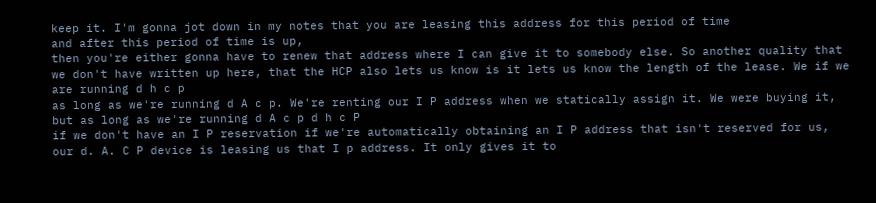keep it. I'm gonna jot down in my notes that you are leasing this address for this period of time
and after this period of time is up,
then you're either gonna have to renew that address where I can give it to somebody else. So another quality that we don't have written up here, that the HCP also lets us know is it lets us know the length of the lease. We if we are running d h c p
as long as we're running d A c p. We're renting our I P address when we statically assign it. We were buying it, but as long as we're running d A c p d h c P
if we don't have an I P reservation if we're automatically obtaining an I P address that isn't reserved for us, our d. A. C P device is leasing us that I p address. It only gives it to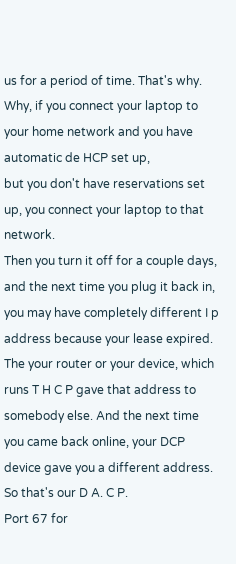us for a period of time. That's why. Why, if you connect your laptop to your home network and you have automatic de HCP set up,
but you don't have reservations set up, you connect your laptop to that network.
Then you turn it off for a couple days, and the next time you plug it back in, you may have completely different I p address because your lease expired. The your router or your device, which runs T H C P gave that address to somebody else. And the next time you came back online, your DCP device gave you a different address.
So that's our D A. C P.
Port 67 for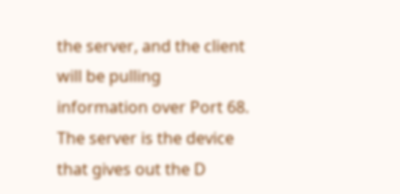the server, and the client will be pulling information over Port 68. The server is the device that gives out the D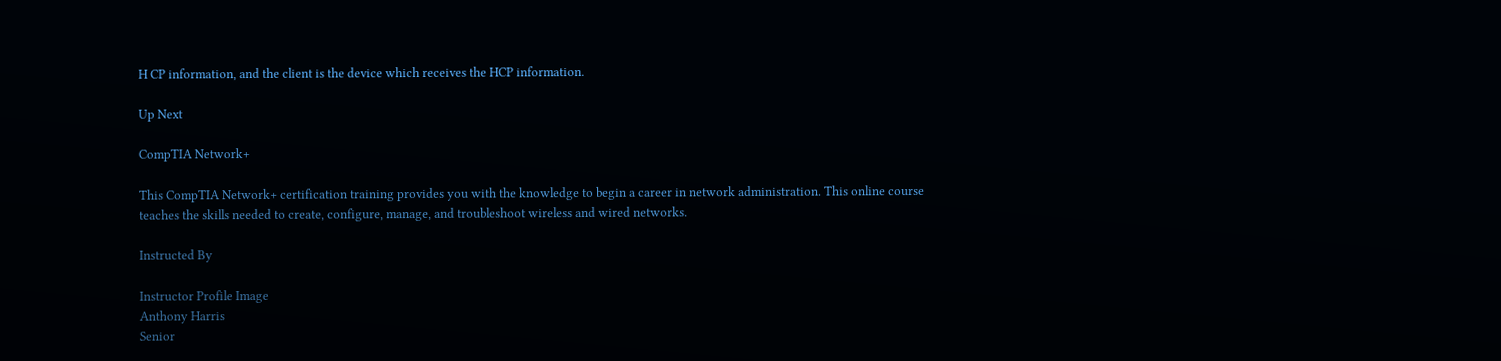H CP information, and the client is the device which receives the HCP information.

Up Next

CompTIA Network+

This CompTIA Network+ certification training provides you with the knowledge to begin a career in network administration. This online course teaches the skills needed to create, configure, manage, and troubleshoot wireless and wired networks.

Instructed By

Instructor Profile Image
Anthony Harris
Senior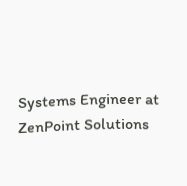Systems Engineer at ZenPoint Solutions